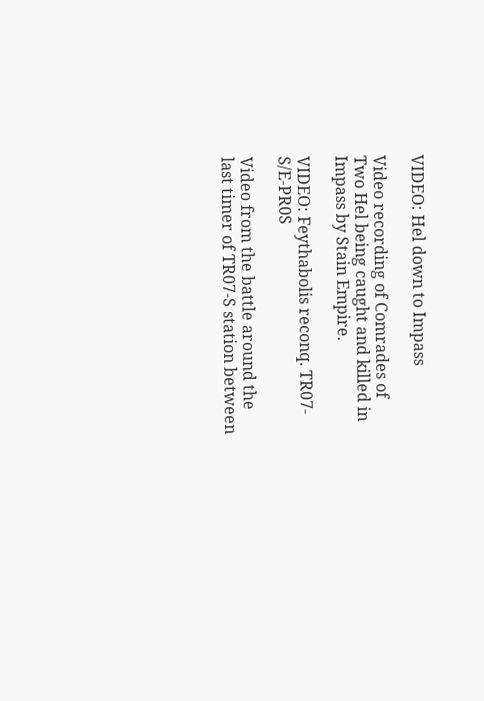VIDEO: Hel down to Impass

Video recording of Comrades of Two Hel being caught and killed in Impass by Stain Empire.

VIDEO: Feythabolis reconq. TR07-S/E-PR0S

Video from the battle around the last timer of TR07-S station between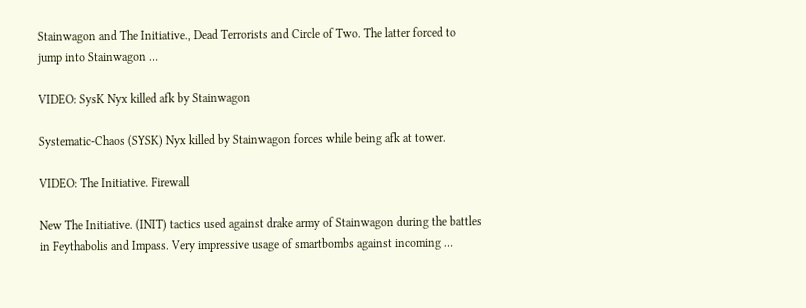Stainwagon and The Initiative., Dead Terrorists and Circle of Two. The latter forced to jump into Stainwagon …

VIDEO: SysK Nyx killed afk by Stainwagon

Systematic-Chaos (SYSK) Nyx killed by Stainwagon forces while being afk at tower.

VIDEO: The Initiative. Firewall

New The Initiative. (INIT) tactics used against drake army of Stainwagon during the battles in Feythabolis and Impass. Very impressive usage of smartbombs against incoming …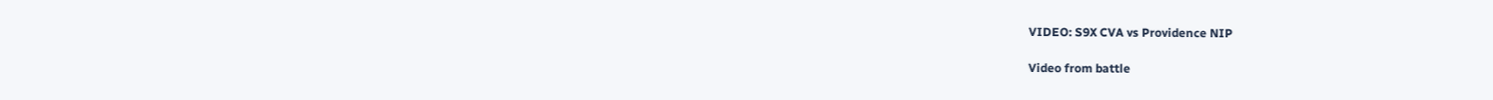VIDEO: S9X CVA vs Providence NIP

Video from battle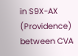in S9X-AX (Providence) between CVA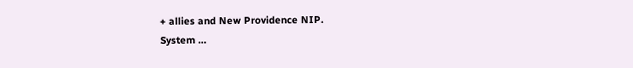+ allies and New Providence NIP.
System …